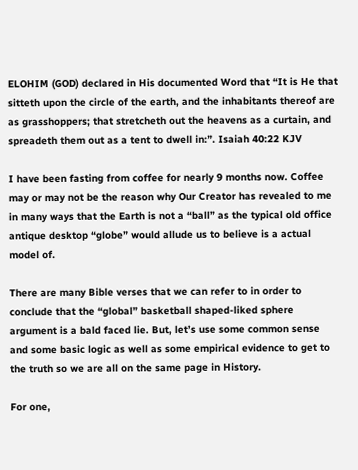ELOHIM (GOD) declared in His documented Word that “It is He that sitteth upon the circle of the earth, and the inhabitants thereof are as grasshoppers; that stretcheth out the heavens as a curtain, and spreadeth them out as a tent to dwell in:”. Isaiah 40:22 KJV

I have been fasting from coffee for nearly 9 months now. Coffee may or may not be the reason why Our Creator has revealed to me in many ways that the Earth is not a “ball” as the typical old office antique desktop “globe” would allude us to believe is a actual model of.

There are many Bible verses that we can refer to in order to conclude that the “global” basketball shaped-liked sphere argument is a bald faced lie. But, let’s use some common sense and some basic logic as well as some empirical evidence to get to the truth so we are all on the same page in History.

For one,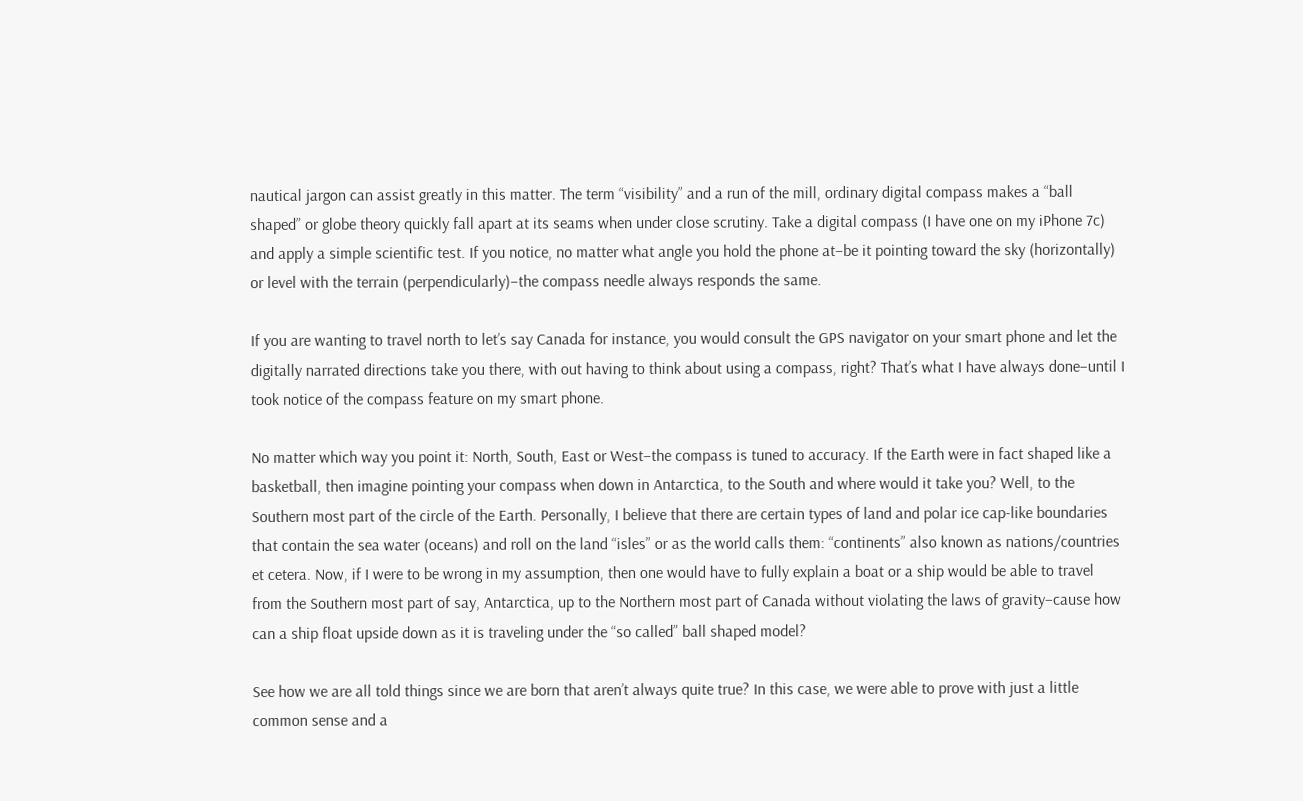nautical jargon can assist greatly in this matter. The term “visibility” and a run of the mill, ordinary digital compass makes a “ball shaped” or globe theory quickly fall apart at its seams when under close scrutiny. Take a digital compass (I have one on my iPhone 7c) and apply a simple scientific test. If you notice, no matter what angle you hold the phone at–be it pointing toward the sky (horizontally) or level with the terrain (perpendicularly)–the compass needle always responds the same.

If you are wanting to travel north to let’s say Canada for instance, you would consult the GPS navigator on your smart phone and let the digitally narrated directions take you there, with out having to think about using a compass, right? That’s what I have always done–until I took notice of the compass feature on my smart phone.

No matter which way you point it: North, South, East or West–the compass is tuned to accuracy. If the Earth were in fact shaped like a basketball, then imagine pointing your compass when down in Antarctica, to the South and where would it take you? Well, to the Southern most part of the circle of the Earth. Personally, I believe that there are certain types of land and polar ice cap-like boundaries that contain the sea water (oceans) and roll on the land “isles” or as the world calls them: “continents” also known as nations/countries et cetera. Now, if I were to be wrong in my assumption, then one would have to fully explain a boat or a ship would be able to travel from the Southern most part of say, Antarctica, up to the Northern most part of Canada without violating the laws of gravity–cause how can a ship float upside down as it is traveling under the “so called” ball shaped model?

See how we are all told things since we are born that aren’t always quite true? In this case, we were able to prove with just a little common sense and a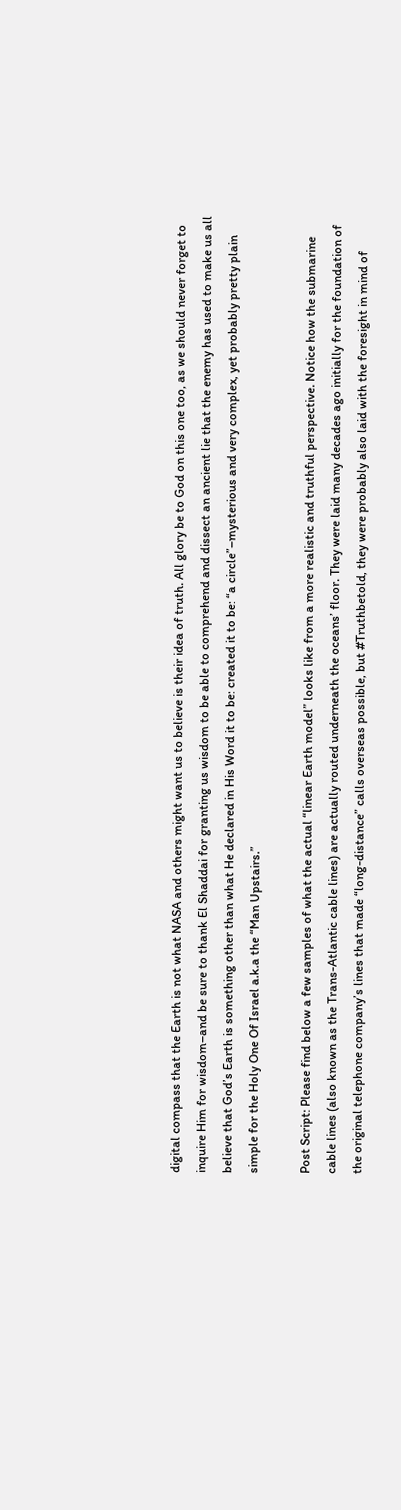digital compass that the Earth is not what NASA and others might want us to believe is their idea of truth. All glory be to God on this one too, as we should never forget to inquire Him for wisdom–and be sure to thank El Shaddai for granting us wisdom to be able to comprehend and dissect an ancient lie that the enemy has used to make us all believe that God’s Earth is something other than what He declared in His Word it to be: created it to be: “a circle”–mysterious and very complex, yet probably pretty plain simple for the Holy One Of Israel a.k.a the “Man Upstairs.”

Post Script: Please find below a few samples of what the actual “linear Earth model” looks like from a more realistic and truthful perspective. Notice how the submarine cable lines (also known as the Trans-Atlantic cable lines) are actually routed underneath the oceans’ floor. They were laid many decades ago initially for the foundation of the original telephone company’s lines that made “long-distance” calls overseas possible, but #Truthbetold, they were probably also laid with the foresight in mind of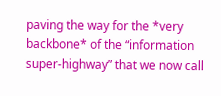paving the way for the *very backbone* of the “information super-highway” that we now call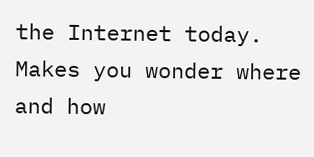the Internet today. Makes you wonder where and how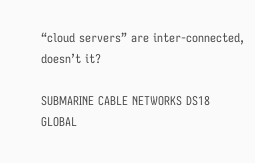“cloud servers” are inter-connected, doesn’t it?

SUBMARINE CABLE NETWORKS DS18 GLOBAL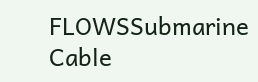FLOWSSubmarine Cable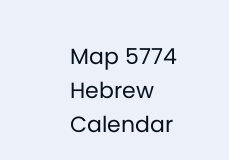Map 5774 Hebrew Calendar